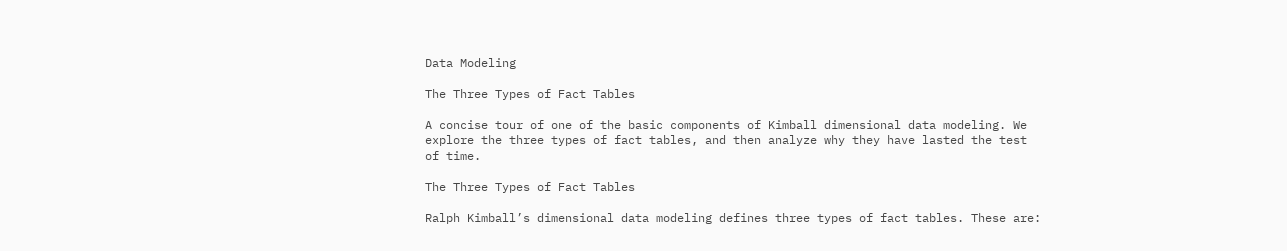Data Modeling

The Three Types of Fact Tables

A concise tour of one of the basic components of Kimball dimensional data modeling. We explore the three types of fact tables, and then analyze why they have lasted the test of time.

The Three Types of Fact Tables

Ralph Kimball’s dimensional data modeling defines three types of fact tables. These are: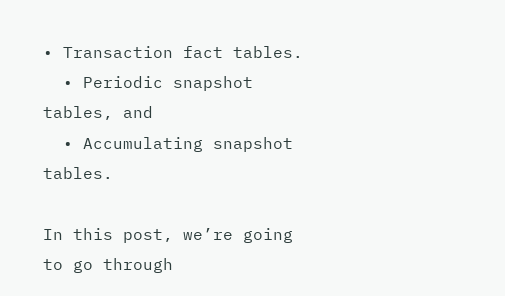• Transaction fact tables.
  • Periodic snapshot tables, and
  • Accumulating snapshot tables.

In this post, we’re going to go through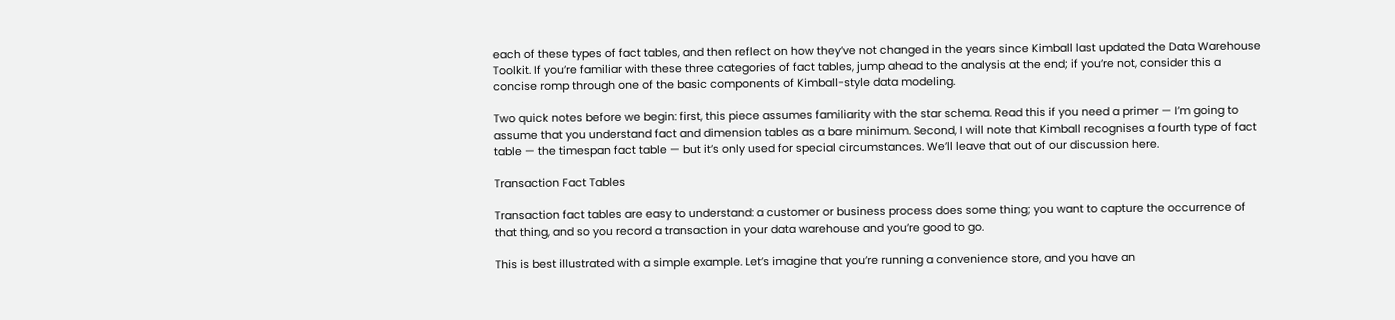each of these types of fact tables, and then reflect on how they’ve not changed in the years since Kimball last updated the Data Warehouse Toolkit. If you’re familiar with these three categories of fact tables, jump ahead to the analysis at the end; if you’re not, consider this a concise romp through one of the basic components of Kimball-style data modeling.

Two quick notes before we begin: first, this piece assumes familiarity with the star schema. Read this if you need a primer — I’m going to assume that you understand fact and dimension tables as a bare minimum. Second, I will note that Kimball recognises a fourth type of fact table — the timespan fact table — but it’s only used for special circumstances. We’ll leave that out of our discussion here.

Transaction Fact Tables

Transaction fact tables are easy to understand: a customer or business process does some thing; you want to capture the occurrence of that thing, and so you record a transaction in your data warehouse and you’re good to go.

This is best illustrated with a simple example. Let’s imagine that you’re running a convenience store, and you have an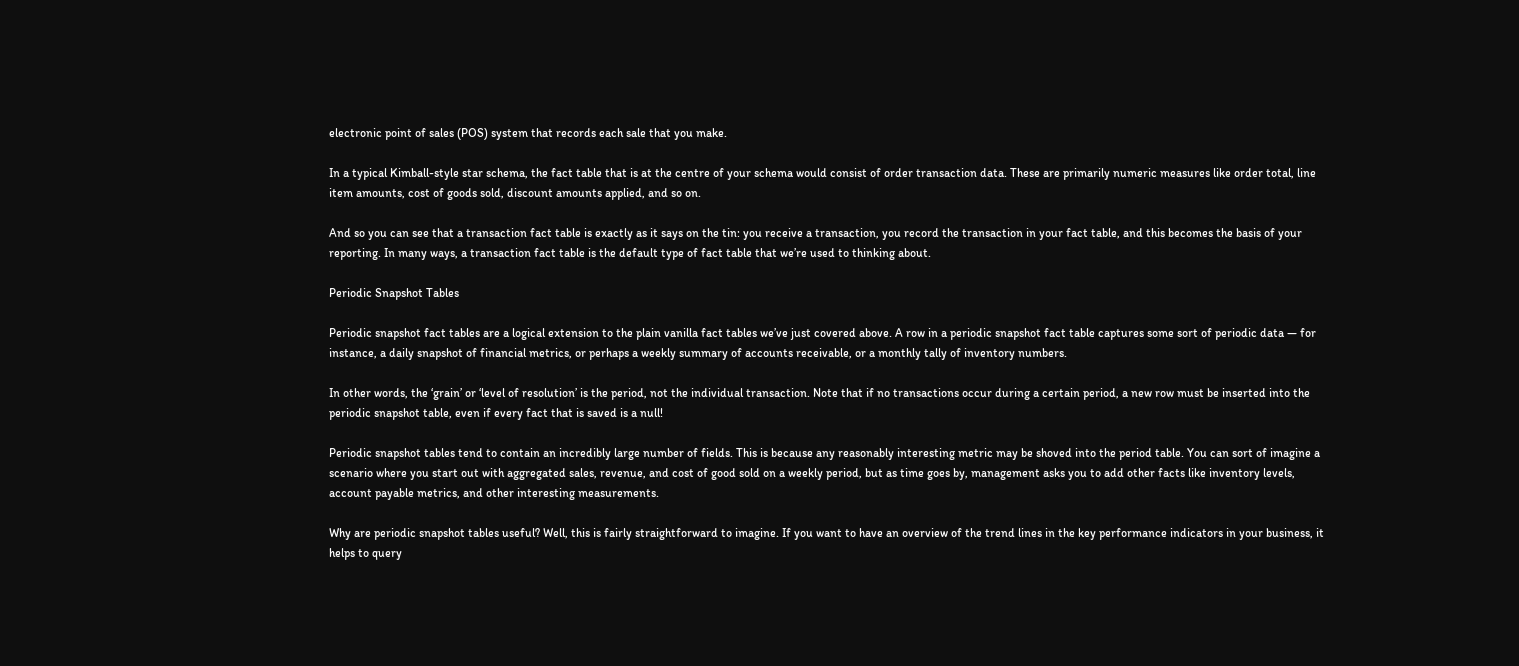electronic point of sales (POS) system that records each sale that you make.

In a typical Kimball-style star schema, the fact table that is at the centre of your schema would consist of order transaction data. These are primarily numeric measures like order total, line item amounts, cost of goods sold, discount amounts applied, and so on.

And so you can see that a transaction fact table is exactly as it says on the tin: you receive a transaction, you record the transaction in your fact table, and this becomes the basis of your reporting. In many ways, a transaction fact table is the default type of fact table that we’re used to thinking about.

Periodic Snapshot Tables

Periodic snapshot fact tables are a logical extension to the plain vanilla fact tables we’ve just covered above. A row in a periodic snapshot fact table captures some sort of periodic data — for instance, a daily snapshot of financial metrics, or perhaps a weekly summary of accounts receivable, or a monthly tally of inventory numbers.

In other words, the ‘grain’ or ‘level of resolution’ is the period, not the individual transaction. Note that if no transactions occur during a certain period, a new row must be inserted into the periodic snapshot table, even if every fact that is saved is a null!

Periodic snapshot tables tend to contain an incredibly large number of fields. This is because any reasonably interesting metric may be shoved into the period table. You can sort of imagine a scenario where you start out with aggregated sales, revenue, and cost of good sold on a weekly period, but as time goes by, management asks you to add other facts like inventory levels, account payable metrics, and other interesting measurements.

Why are periodic snapshot tables useful? Well, this is fairly straightforward to imagine. If you want to have an overview of the trend lines in the key performance indicators in your business, it helps to query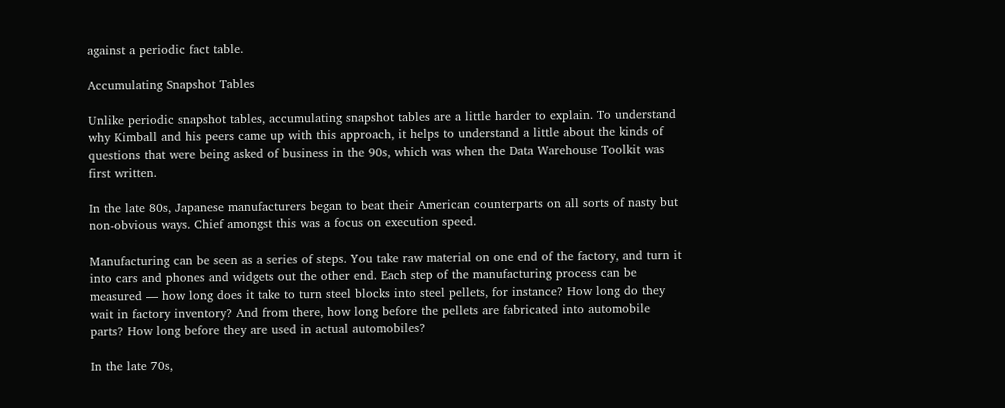against a periodic fact table.

Accumulating Snapshot Tables

Unlike periodic snapshot tables, accumulating snapshot tables are a little harder to explain. To understand why Kimball and his peers came up with this approach, it helps to understand a little about the kinds of questions that were being asked of business in the 90s, which was when the Data Warehouse Toolkit was first written.

In the late 80s, Japanese manufacturers began to beat their American counterparts on all sorts of nasty but non-obvious ways. Chief amongst this was a focus on execution speed.

Manufacturing can be seen as a series of steps. You take raw material on one end of the factory, and turn it into cars and phones and widgets out the other end. Each step of the manufacturing process can be measured — how long does it take to turn steel blocks into steel pellets, for instance? How long do they wait in factory inventory? And from there, how long before the pellets are fabricated into automobile parts? How long before they are used in actual automobiles?

In the late 70s,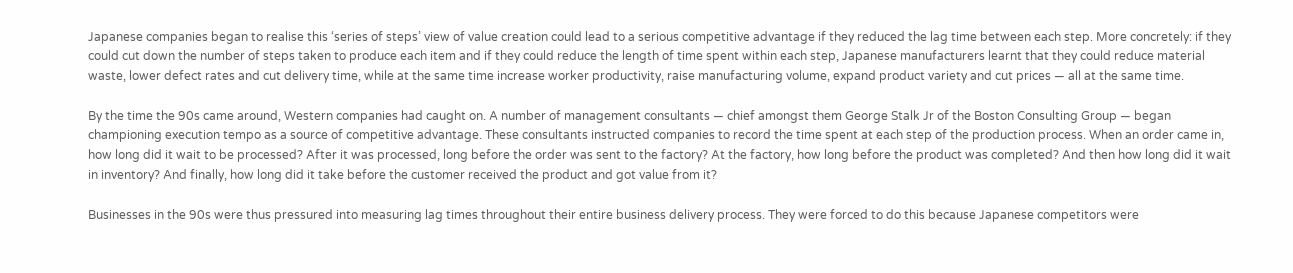Japanese companies began to realise this ‘series of steps’ view of value creation could lead to a serious competitive advantage if they reduced the lag time between each step. More concretely: if they could cut down the number of steps taken to produce each item and if they could reduce the length of time spent within each step, Japanese manufacturers learnt that they could reduce material waste, lower defect rates and cut delivery time, while at the same time increase worker productivity, raise manufacturing volume, expand product variety and cut prices — all at the same time.

By the time the 90s came around, Western companies had caught on. A number of management consultants — chief amongst them George Stalk Jr of the Boston Consulting Group — began championing execution tempo as a source of competitive advantage. These consultants instructed companies to record the time spent at each step of the production process. When an order came in, how long did it wait to be processed? After it was processed, long before the order was sent to the factory? At the factory, how long before the product was completed? And then how long did it wait in inventory? And finally, how long did it take before the customer received the product and got value from it?

Businesses in the 90s were thus pressured into measuring lag times throughout their entire business delivery process. They were forced to do this because Japanese competitors were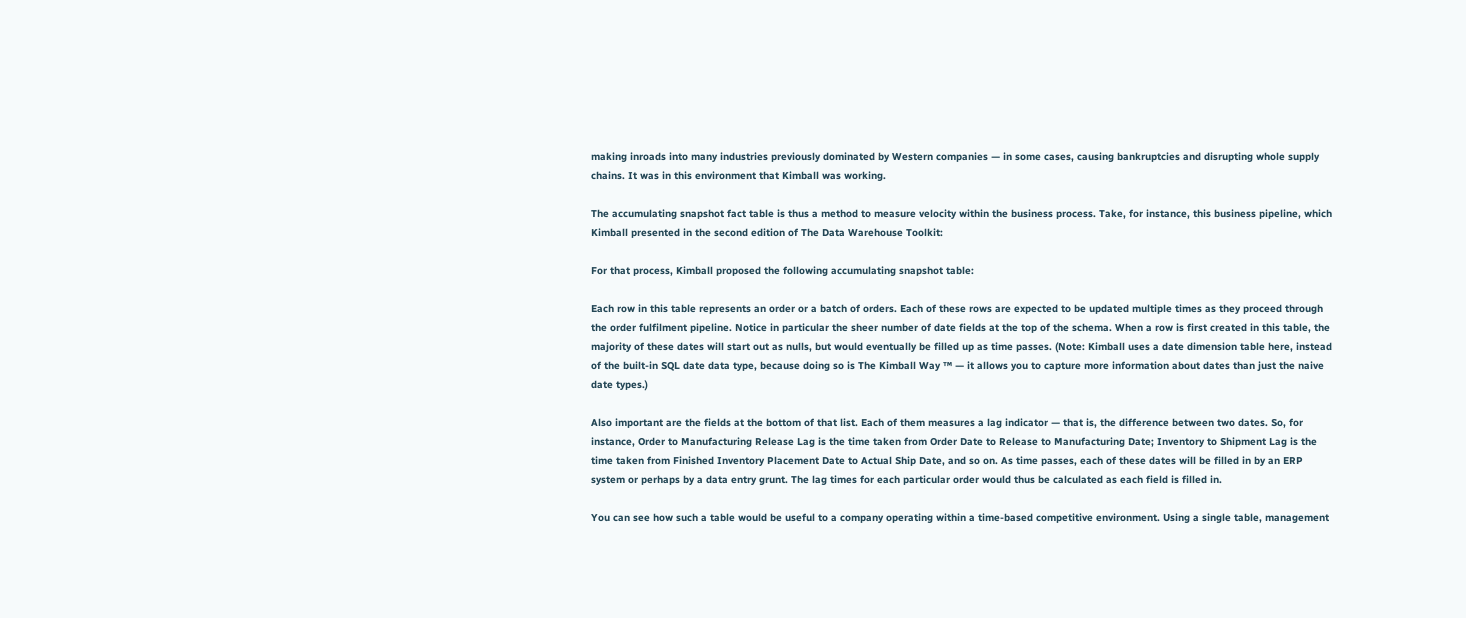making inroads into many industries previously dominated by Western companies — in some cases, causing bankruptcies and disrupting whole supply chains. It was in this environment that Kimball was working.

The accumulating snapshot fact table is thus a method to measure velocity within the business process. Take, for instance, this business pipeline, which Kimball presented in the second edition of The Data Warehouse Toolkit:

For that process, Kimball proposed the following accumulating snapshot table:

Each row in this table represents an order or a batch of orders. Each of these rows are expected to be updated multiple times as they proceed through the order fulfilment pipeline. Notice in particular the sheer number of date fields at the top of the schema. When a row is first created in this table, the majority of these dates will start out as nulls, but would eventually be filled up as time passes. (Note: Kimball uses a date dimension table here, instead of the built-in SQL date data type, because doing so is The Kimball Way ™ — it allows you to capture more information about dates than just the naive date types.)

Also important are the fields at the bottom of that list. Each of them measures a lag indicator — that is, the difference between two dates. So, for instance, Order to Manufacturing Release Lag is the time taken from Order Date to Release to Manufacturing Date; Inventory to Shipment Lag is the time taken from Finished Inventory Placement Date to Actual Ship Date, and so on. As time passes, each of these dates will be filled in by an ERP system or perhaps by a data entry grunt. The lag times for each particular order would thus be calculated as each field is filled in.

You can see how such a table would be useful to a company operating within a time-based competitive environment. Using a single table, management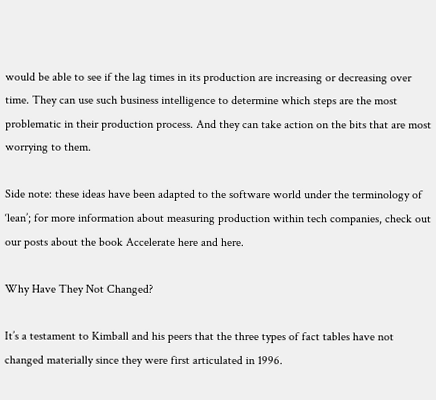would be able to see if the lag times in its production are increasing or decreasing over time. They can use such business intelligence to determine which steps are the most problematic in their production process. And they can take action on the bits that are most worrying to them.

Side note: these ideas have been adapted to the software world under the terminology of ‘lean’; for more information about measuring production within tech companies, check out our posts about the book Accelerate here and here.

Why Have They Not Changed?

It’s a testament to Kimball and his peers that the three types of fact tables have not changed materially since they were first articulated in 1996.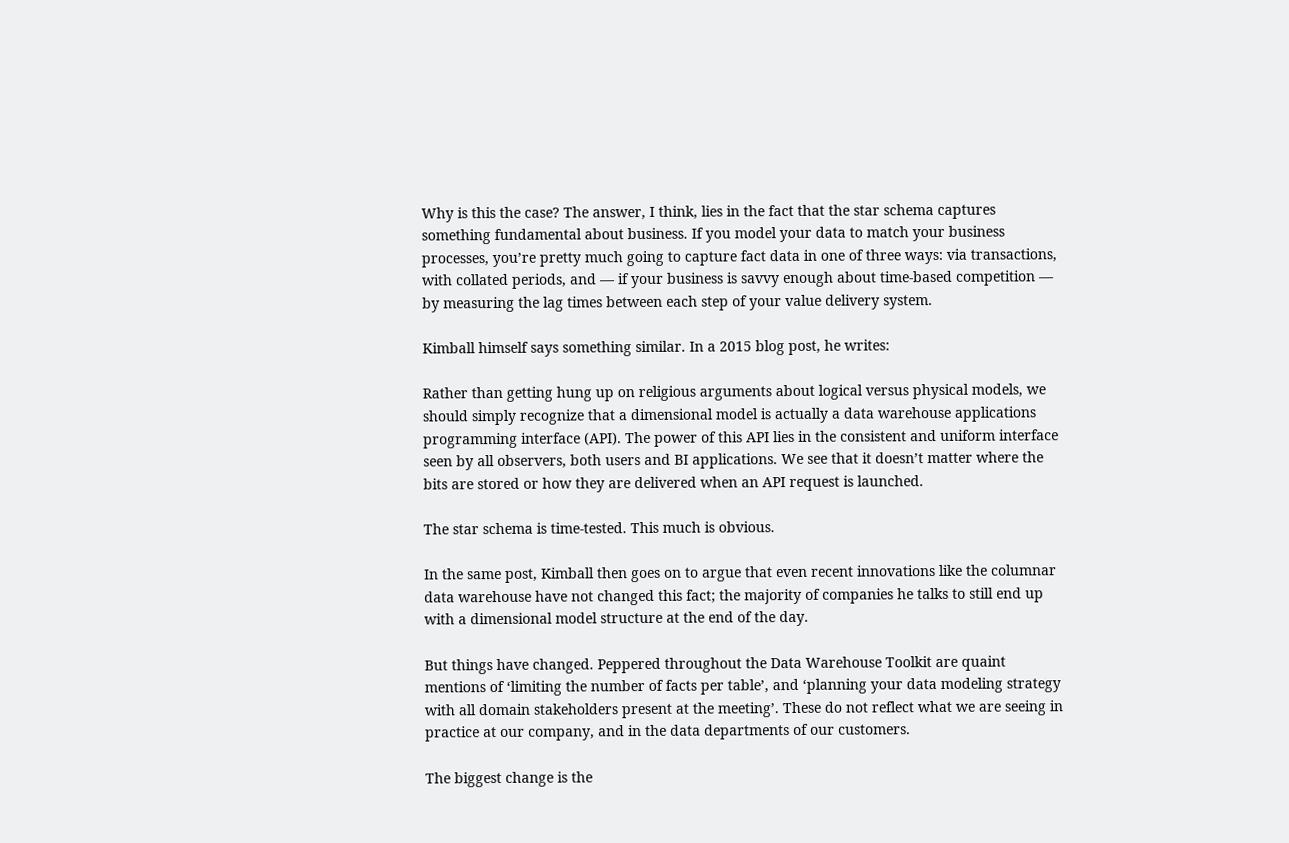Why is this the case? The answer, I think, lies in the fact that the star schema captures something fundamental about business. If you model your data to match your business processes, you’re pretty much going to capture fact data in one of three ways: via transactions, with collated periods, and — if your business is savvy enough about time-based competition — by measuring the lag times between each step of your value delivery system.

Kimball himself says something similar. In a 2015 blog post, he writes:

Rather than getting hung up on religious arguments about logical versus physical models, we should simply recognize that a dimensional model is actually a data warehouse applications programming interface (API). The power of this API lies in the consistent and uniform interface seen by all observers, both users and BI applications. We see that it doesn’t matter where the bits are stored or how they are delivered when an API request is launched.

The star schema is time-tested. This much is obvious.

In the same post, Kimball then goes on to argue that even recent innovations like the columnar data warehouse have not changed this fact; the majority of companies he talks to still end up with a dimensional model structure at the end of the day.

But things have changed. Peppered throughout the Data Warehouse Toolkit are quaint mentions of ‘limiting the number of facts per table’, and ‘planning your data modeling strategy with all domain stakeholders present at the meeting’. These do not reflect what we are seeing in practice at our company, and in the data departments of our customers.

The biggest change is the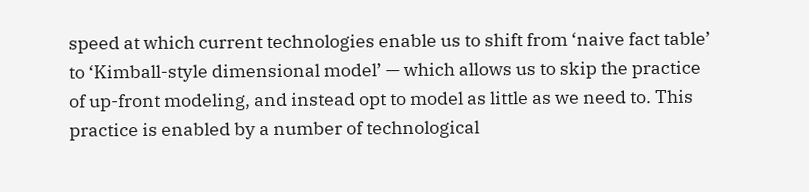speed at which current technologies enable us to shift from ‘naive fact table’ to ‘Kimball-style dimensional model’ — which allows us to skip the practice of up-front modeling, and instead opt to model as little as we need to. This practice is enabled by a number of technological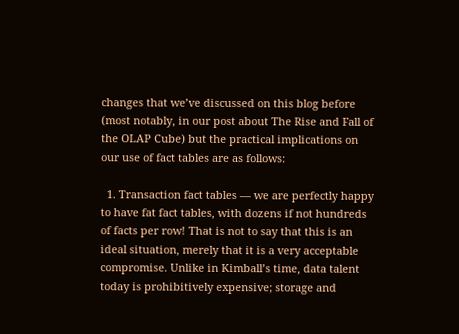changes that we’ve discussed on this blog before (most notably, in our post about The Rise and Fall of the OLAP Cube) but the practical implications on our use of fact tables are as follows:

  1. Transaction fact tables — we are perfectly happy to have fat fact tables, with dozens if not hundreds of facts per row! That is not to say that this is an ideal situation, merely that it is a very acceptable compromise. Unlike in Kimball’s time, data talent today is prohibitively expensive; storage and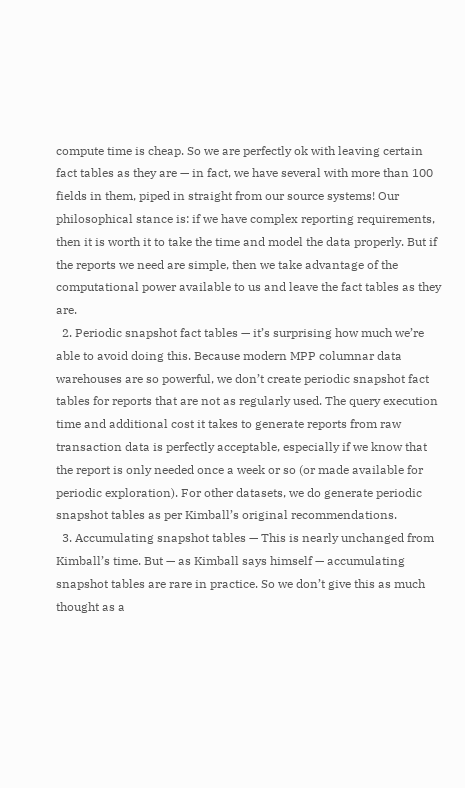compute time is cheap. So we are perfectly ok with leaving certain fact tables as they are — in fact, we have several with more than 100 fields in them, piped in straight from our source systems! Our philosophical stance is: if we have complex reporting requirements, then it is worth it to take the time and model the data properly. But if the reports we need are simple, then we take advantage of the computational power available to us and leave the fact tables as they are.
  2. Periodic snapshot fact tables — it’s surprising how much we’re able to avoid doing this. Because modern MPP columnar data warehouses are so powerful, we don’t create periodic snapshot fact tables for reports that are not as regularly used. The query execution time and additional cost it takes to generate reports from raw transaction data is perfectly acceptable, especially if we know that the report is only needed once a week or so (or made available for periodic exploration). For other datasets, we do generate periodic snapshot tables as per Kimball’s original recommendations.
  3. Accumulating snapshot tables — This is nearly unchanged from Kimball’s time. But — as Kimball says himself — accumulating snapshot tables are rare in practice. So we don’t give this as much thought as a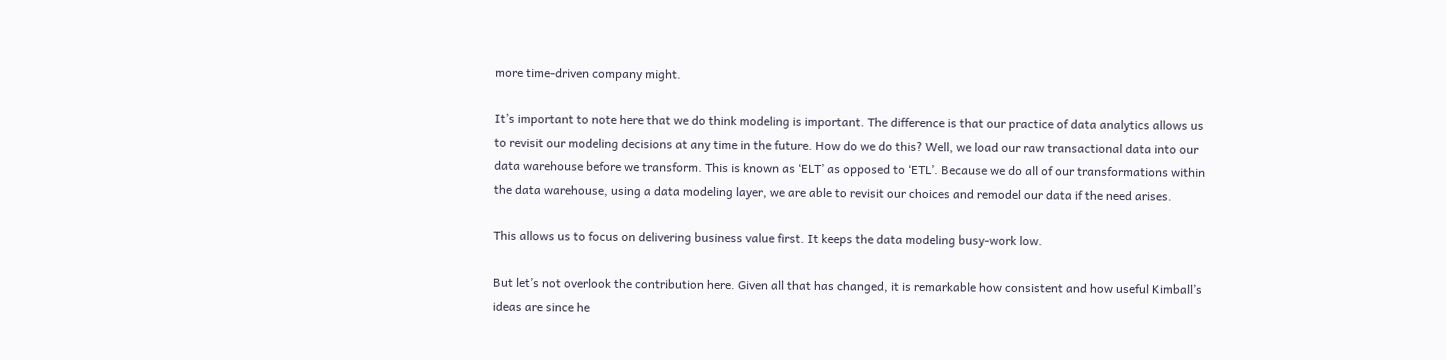more time-driven company might.

It’s important to note here that we do think modeling is important. The difference is that our practice of data analytics allows us to revisit our modeling decisions at any time in the future. How do we do this? Well, we load our raw transactional data into our data warehouse before we transform. This is known as ‘ELT’ as opposed to ‘ETL’. Because we do all of our transformations within the data warehouse, using a data modeling layer, we are able to revisit our choices and remodel our data if the need arises.

This allows us to focus on delivering business value first. It keeps the data modeling busy-work low.

But let’s not overlook the contribution here. Given all that has changed, it is remarkable how consistent and how useful Kimball’s ideas are since he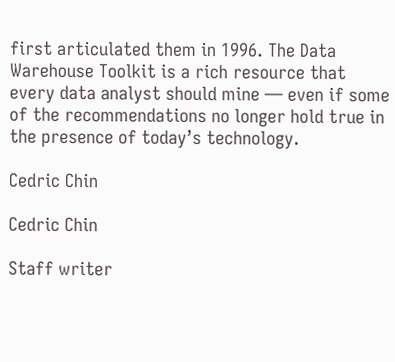first articulated them in 1996. The Data Warehouse Toolkit is a rich resource that every data analyst should mine — even if some of the recommendations no longer hold true in the presence of today’s technology.

Cedric Chin

Cedric Chin

Staff writer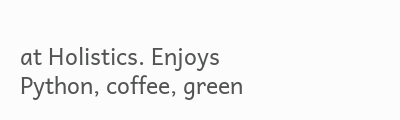at Holistics. Enjoys Python, coffee, green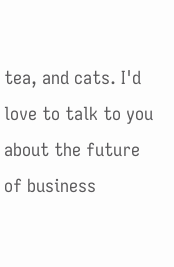tea, and cats. I'd love to talk to you about the future of business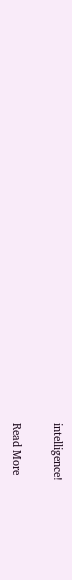intelligence!

Read More